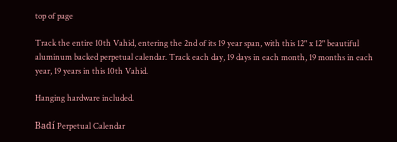top of page

Track the entire 10th Vahid, entering the 2nd of its 19 year span, with this 12" x 12" beautiful aluminum backed perpetual calendar. Track each day, 19 days in each month, 19 months in each year, 19 years in this 10th Vahid.

Hanging hardware included.

Badí Perpetual Calendar